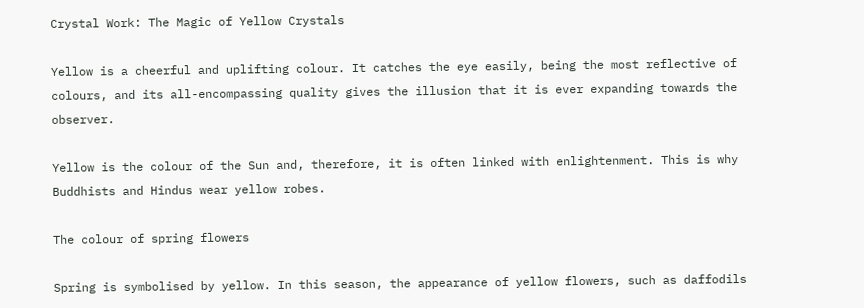Crystal Work: The Magic of Yellow Crystals

Yellow is a cheerful and uplifting colour. It catches the eye easily, being the most reflective of colours, and its all-encompassing quality gives the illusion that it is ever expanding towards the observer.

Yellow is the colour of the Sun and, therefore, it is often linked with enlightenment. This is why Buddhists and Hindus wear yellow robes.

The colour of spring flowers

Spring is symbolised by yellow. In this season, the appearance of yellow flowers, such as daffodils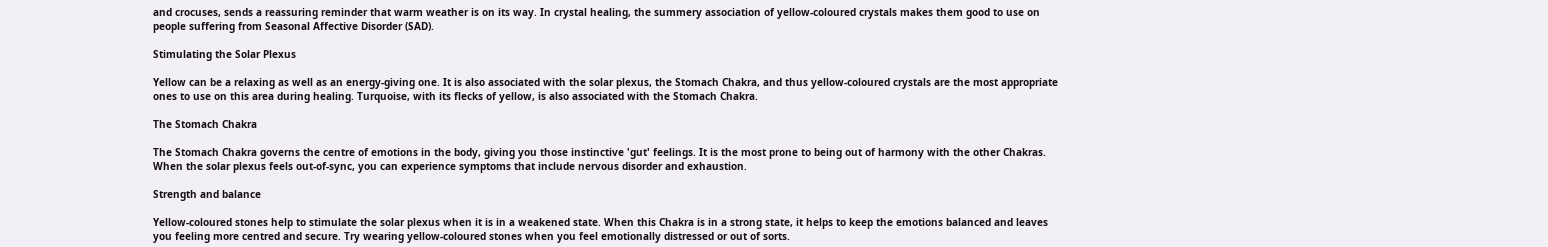and crocuses, sends a reassuring reminder that warm weather is on its way. In crystal healing, the summery association of yellow-coloured crystals makes them good to use on people suffering from Seasonal Affective Disorder (SAD).

Stimulating the Solar Plexus

Yellow can be a relaxing as well as an energy-giving one. It is also associated with the solar plexus, the Stomach Chakra, and thus yellow-coloured crystals are the most appropriate ones to use on this area during healing. Turquoise, with its flecks of yellow, is also associated with the Stomach Chakra.

The Stomach Chakra

The Stomach Chakra governs the centre of emotions in the body, giving you those instinctive 'gut' feelings. It is the most prone to being out of harmony with the other Chakras. When the solar plexus feels out-of-sync, you can experience symptoms that include nervous disorder and exhaustion.

Strength and balance

Yellow-coloured stones help to stimulate the solar plexus when it is in a weakened state. When this Chakra is in a strong state, it helps to keep the emotions balanced and leaves you feeling more centred and secure. Try wearing yellow-coloured stones when you feel emotionally distressed or out of sorts.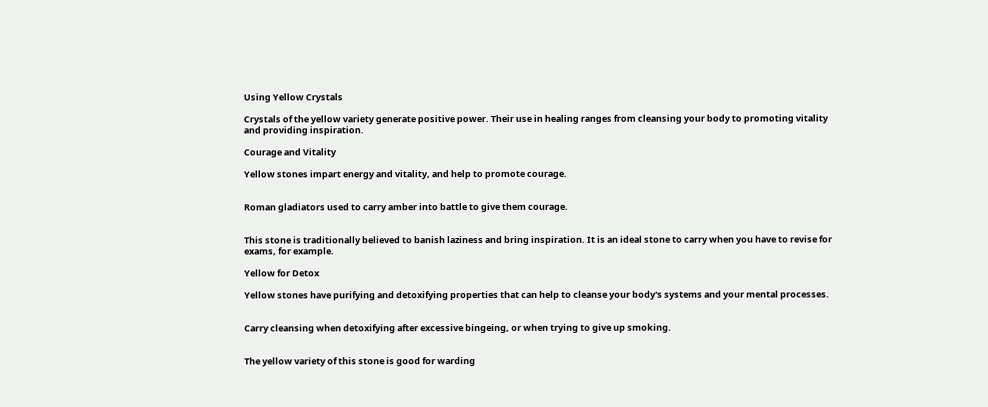Using Yellow Crystals

Crystals of the yellow variety generate positive power. Their use in healing ranges from cleansing your body to promoting vitality and providing inspiration.

Courage and Vitality

Yellow stones impart energy and vitality, and help to promote courage.


Roman gladiators used to carry amber into battle to give them courage.


This stone is traditionally believed to banish laziness and bring inspiration. It is an ideal stone to carry when you have to revise for exams, for example.

Yellow for Detox

Yellow stones have purifying and detoxifying properties that can help to cleanse your body's systems and your mental processes.


Carry cleansing when detoxifying after excessive bingeing, or when trying to give up smoking.


The yellow variety of this stone is good for warding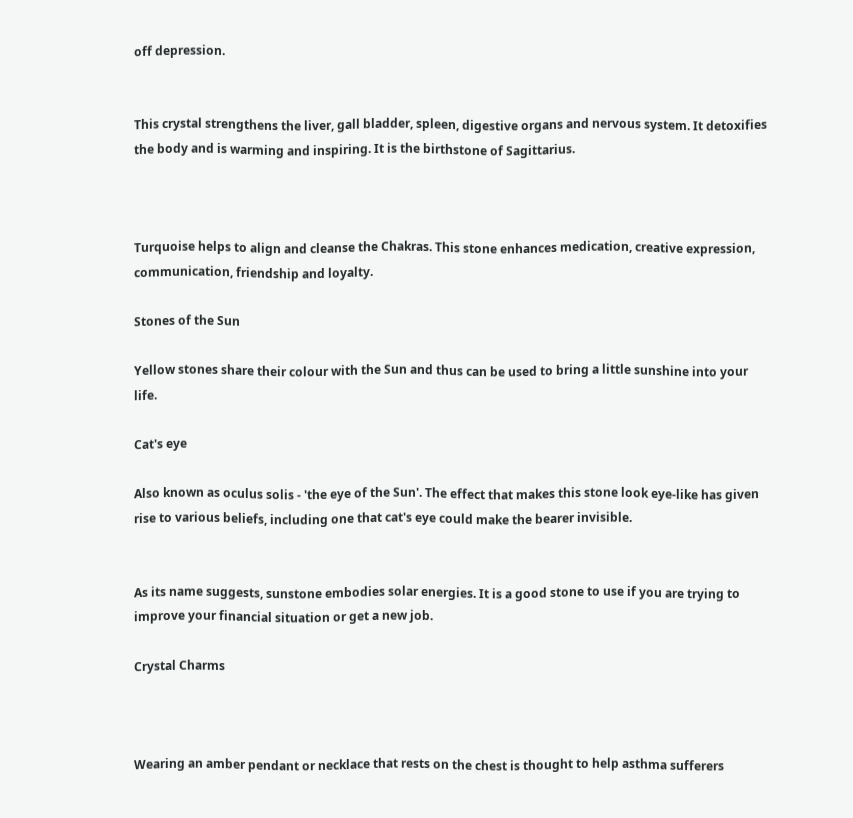off depression.


This crystal strengthens the liver, gall bladder, spleen, digestive organs and nervous system. It detoxifies the body and is warming and inspiring. It is the birthstone of Sagittarius.



Turquoise helps to align and cleanse the Chakras. This stone enhances medication, creative expression, communication, friendship and loyalty.

Stones of the Sun

Yellow stones share their colour with the Sun and thus can be used to bring a little sunshine into your life.

Cat's eye

Also known as oculus solis - 'the eye of the Sun'. The effect that makes this stone look eye-like has given rise to various beliefs, including one that cat's eye could make the bearer invisible.


As its name suggests, sunstone embodies solar energies. It is a good stone to use if you are trying to improve your financial situation or get a new job.

Crystal Charms



Wearing an amber pendant or necklace that rests on the chest is thought to help asthma sufferers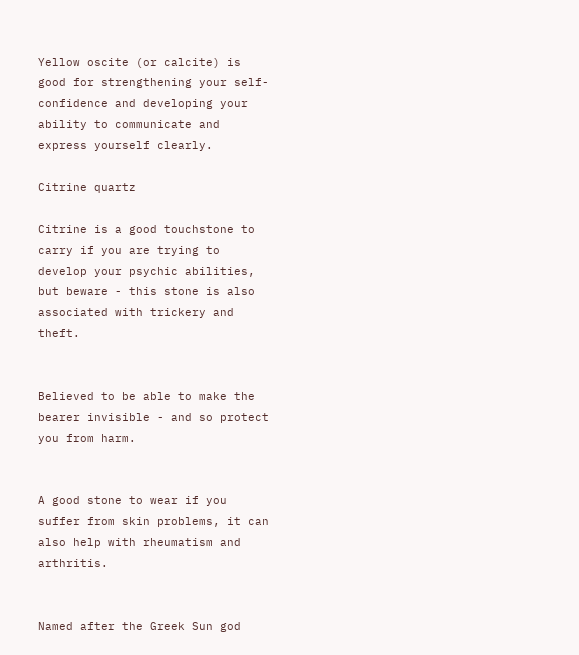Yellow oscite (or calcite) is good for strengthening your self-confidence and developing your ability to communicate and express yourself clearly.

Citrine quartz

Citrine is a good touchstone to carry if you are trying to develop your psychic abilities, but beware - this stone is also associated with trickery and theft.


Believed to be able to make the bearer invisible - and so protect you from harm.


A good stone to wear if you suffer from skin problems, it can also help with rheumatism and arthritis.


Named after the Greek Sun god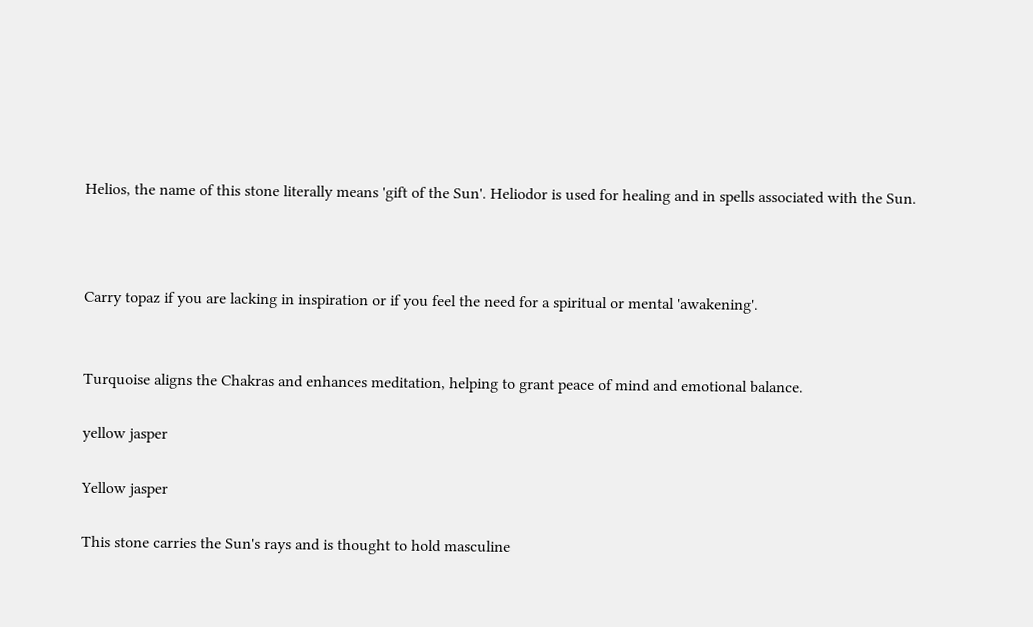Helios, the name of this stone literally means 'gift of the Sun'. Heliodor is used for healing and in spells associated with the Sun.



Carry topaz if you are lacking in inspiration or if you feel the need for a spiritual or mental 'awakening'.


Turquoise aligns the Chakras and enhances meditation, helping to grant peace of mind and emotional balance.

yellow jasper

Yellow jasper

This stone carries the Sun's rays and is thought to hold masculine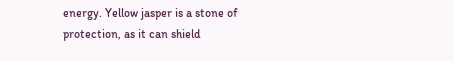energy. Yellow jasper is a stone of protection, as it can shield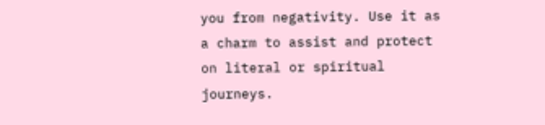you from negativity. Use it as a charm to assist and protect on literal or spiritual journeys.